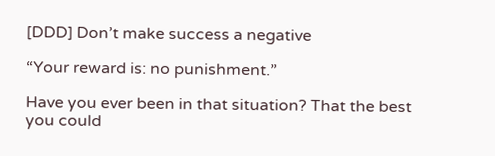[DDD] Don’t make success a negative

“Your reward is: no punishment.”

Have you ever been in that situation? That the best you could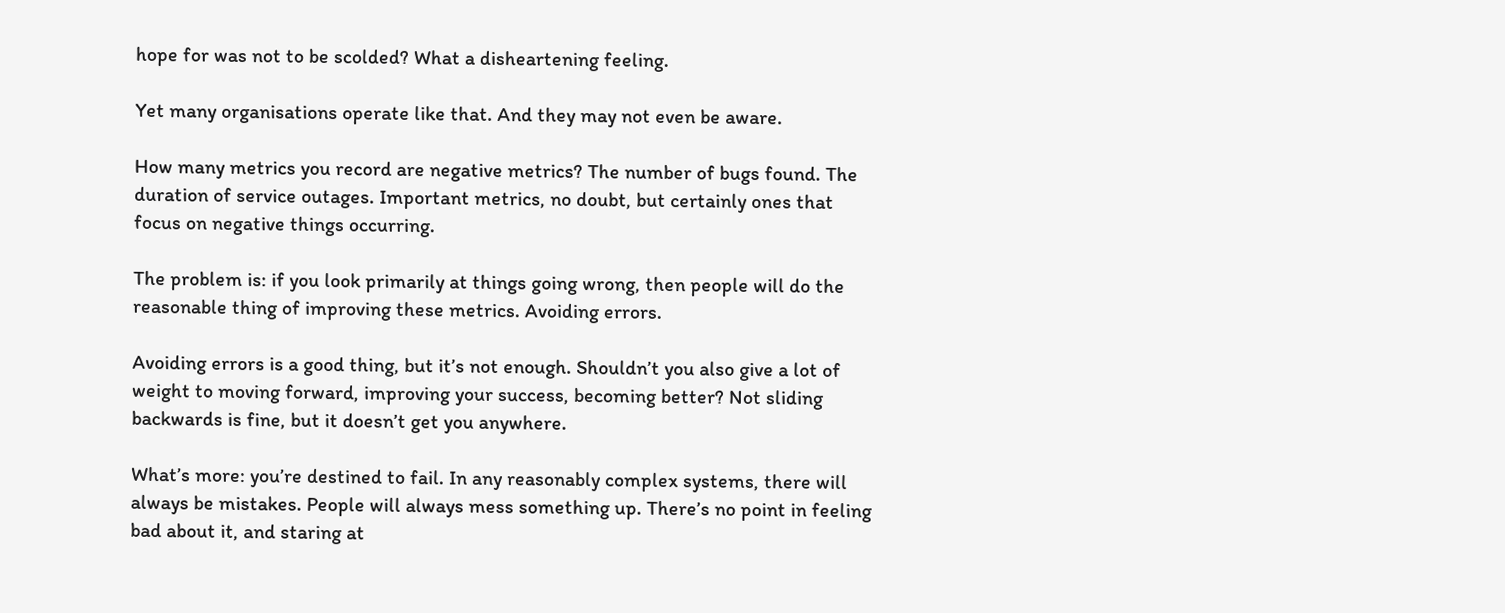hope for was not to be scolded? What a disheartening feeling.

Yet many organisations operate like that. And they may not even be aware.

How many metrics you record are negative metrics? The number of bugs found. The duration of service outages. Important metrics, no doubt, but certainly ones that focus on negative things occurring.

The problem is: if you look primarily at things going wrong, then people will do the reasonable thing of improving these metrics. Avoiding errors.

Avoiding errors is a good thing, but it’s not enough. Shouldn’t you also give a lot of weight to moving forward, improving your success, becoming better? Not sliding backwards is fine, but it doesn’t get you anywhere.

What’s more: you’re destined to fail. In any reasonably complex systems, there will always be mistakes. People will always mess something up. There’s no point in feeling bad about it, and staring at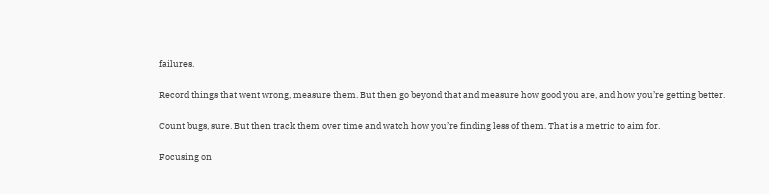failures.

Record things that went wrong, measure them. But then go beyond that and measure how good you are, and how you’re getting better.

Count bugs, sure. But then track them over time and watch how you’re finding less of them. That is a metric to aim for.

Focusing on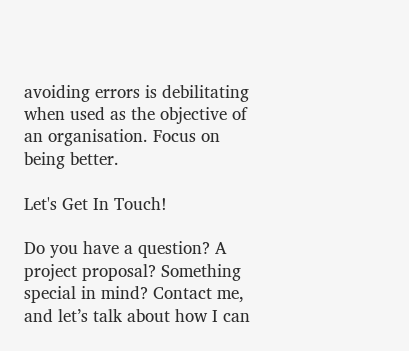avoiding errors is debilitating when used as the objective of an organisation. Focus on being better.

Let's Get In Touch!

Do you have a question? A project proposal? Something special in mind? Contact me, and let’s talk about how I can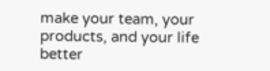make your team, your products, and your life better